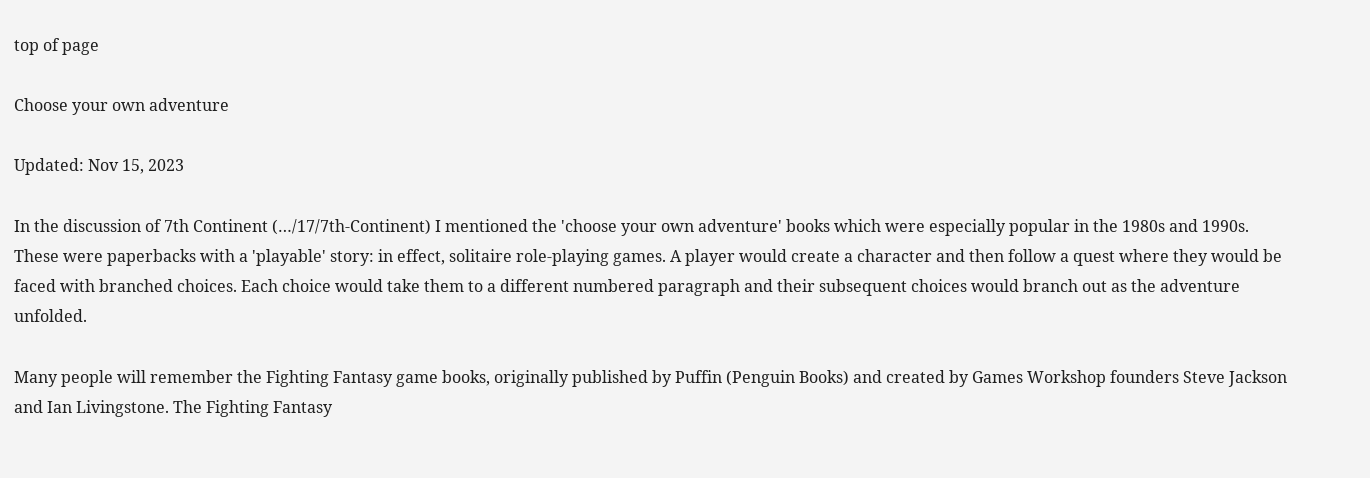top of page

Choose your own adventure

Updated: Nov 15, 2023

In the discussion of 7th Continent (…/17/7th-Continent) I mentioned the 'choose your own adventure' books which were especially popular in the 1980s and 1990s. These were paperbacks with a 'playable' story: in effect, solitaire role-playing games. A player would create a character and then follow a quest where they would be faced with branched choices. Each choice would take them to a different numbered paragraph and their subsequent choices would branch out as the adventure unfolded.

Many people will remember the Fighting Fantasy game books, originally published by Puffin (Penguin Books) and created by Games Workshop founders Steve Jackson and Ian Livingstone. The Fighting Fantasy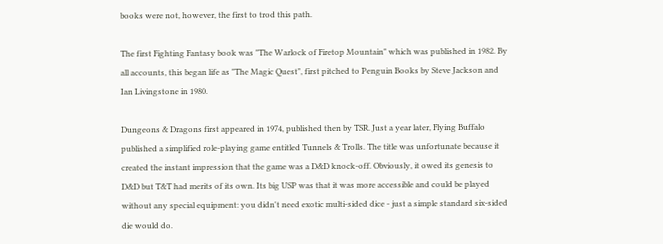books were not, however, the first to trod this path.

The first Fighting Fantasy book was "The Warlock of Firetop Mountain" which was published in 1982. By all accounts, this began life as "The Magic Quest", first pitched to Penguin Books by Steve Jackson and Ian Livingstone in 1980.

Dungeons & Dragons first appeared in 1974, published then by TSR. Just a year later, Flying Buffalo published a simplified role-playing game entitled Tunnels & Trolls. The title was unfortunate because it created the instant impression that the game was a D&D knock-off. Obviously, it owed its genesis to D&D but T&T had merits of its own. Its big USP was that it was more accessible and could be played without any special equipment: you didn't need exotic multi-sided dice - just a simple standard six-sided die would do.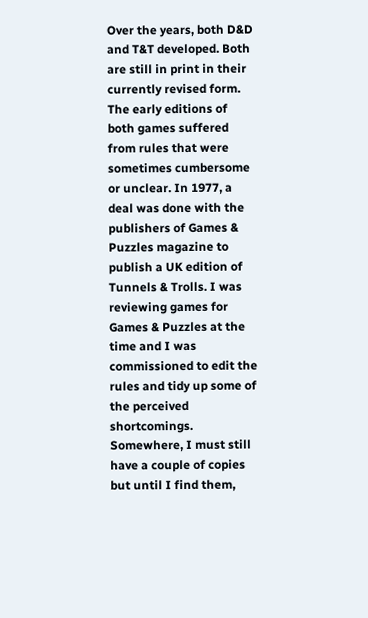Over the years, both D&D and T&T developed. Both are still in print in their currently revised form. The early editions of both games suffered from rules that were sometimes cumbersome or unclear. In 1977, a deal was done with the publishers of Games & Puzzles magazine to publish a UK edition of Tunnels & Trolls. I was reviewing games for Games & Puzzles at the time and I was commissioned to edit the rules and tidy up some of the perceived shortcomings. Somewhere, I must still have a couple of copies but until I find them,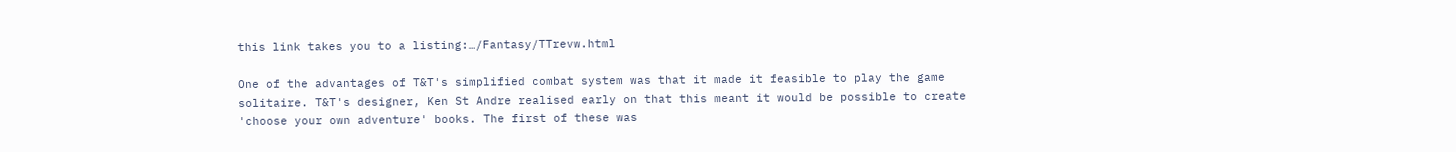this link takes you to a listing:…/Fantasy/TTrevw.html

One of the advantages of T&T's simplified combat system was that it made it feasible to play the game solitaire. T&T's designer, Ken St Andre realised early on that this meant it would be possible to create 'choose your own adventure' books. The first of these was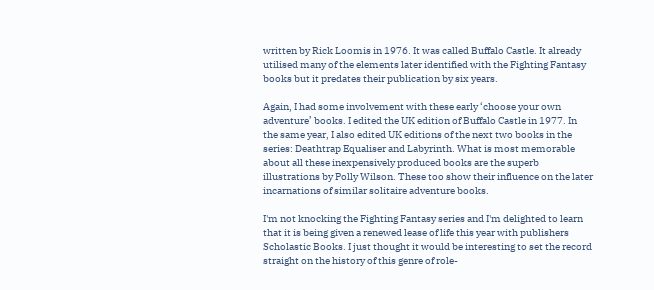written by Rick Loomis in 1976. It was called Buffalo Castle. It already utilised many of the elements later identified with the Fighting Fantasy books but it predates their publication by six years.

Again, I had some involvement with these early ‘choose your own adventure’ books. I edited the UK edition of Buffalo Castle in 1977. In the same year, I also edited UK editions of the next two books in the series: Deathtrap Equaliser and Labyrinth. What is most memorable about all these inexpensively produced books are the superb illustrations by Polly Wilson. These too show their influence on the later incarnations of similar solitaire adventure books.

I'm not knocking the Fighting Fantasy series and I'm delighted to learn that it is being given a renewed lease of life this year with publishers Scholastic Books. I just thought it would be interesting to set the record straight on the history of this genre of role-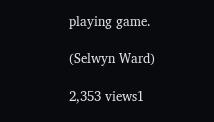playing game.

(Selwyn Ward)

2,353 views1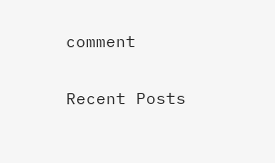comment

Recent Posts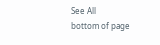See All
bottom of page